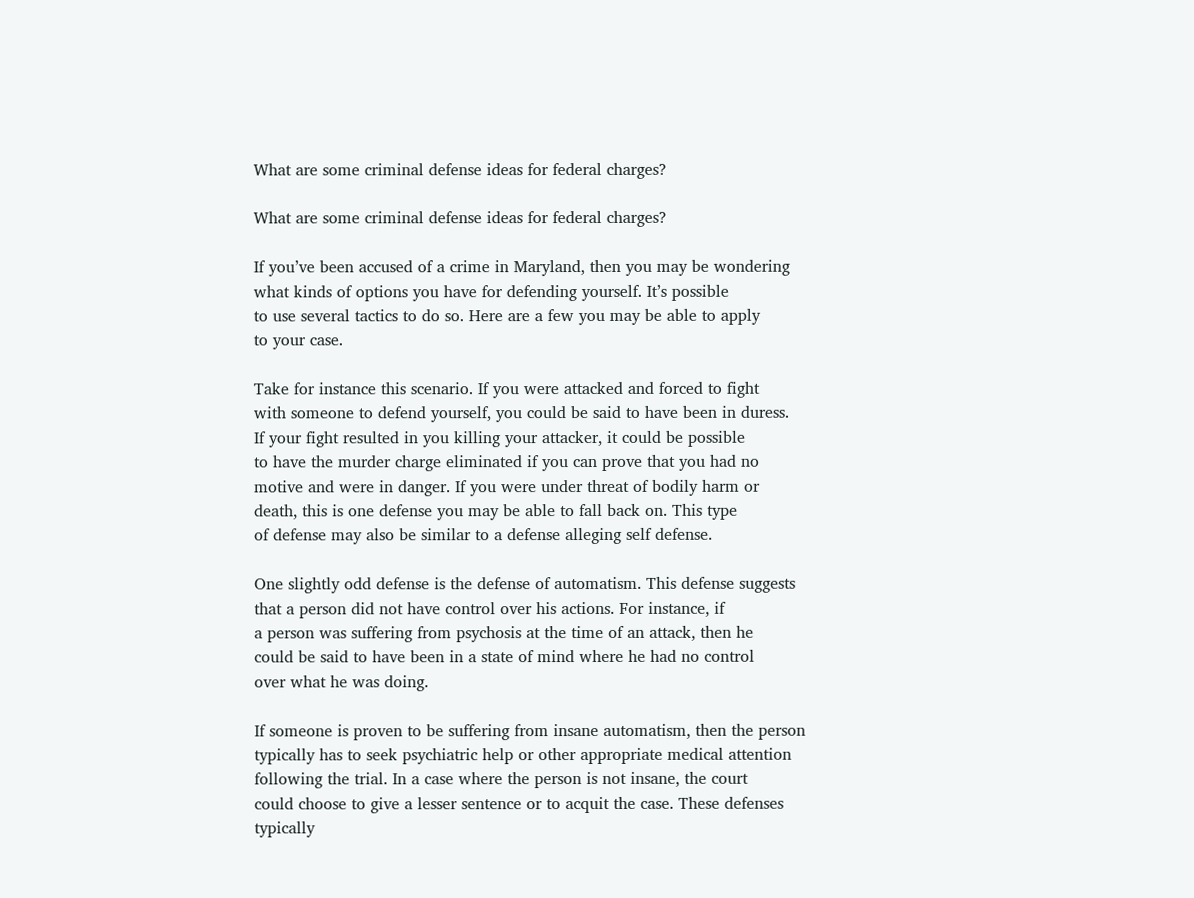What are some criminal defense ideas for federal charges?

What are some criminal defense ideas for federal charges?

If you’ve been accused of a crime in Maryland, then you may be wondering
what kinds of options you have for defending yourself. It’s possible
to use several tactics to do so. Here are a few you may be able to apply
to your case.

Take for instance this scenario. If you were attacked and forced to fight
with someone to defend yourself, you could be said to have been in duress.
If your fight resulted in you killing your attacker, it could be possible
to have the murder charge eliminated if you can prove that you had no
motive and were in danger. If you were under threat of bodily harm or
death, this is one defense you may be able to fall back on. This type
of defense may also be similar to a defense alleging self defense.

One slightly odd defense is the defense of automatism. This defense suggests
that a person did not have control over his actions. For instance, if
a person was suffering from psychosis at the time of an attack, then he
could be said to have been in a state of mind where he had no control
over what he was doing.

If someone is proven to be suffering from insane automatism, then the person
typically has to seek psychiatric help or other appropriate medical attention
following the trial. In a case where the person is not insane, the court
could choose to give a lesser sentence or to acquit the case. These defenses
typically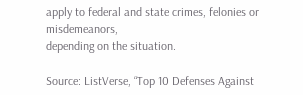apply to federal and state crimes, felonies or misdemeanors,
depending on the situation.

Source: ListVerse, “Top 10 Defenses Against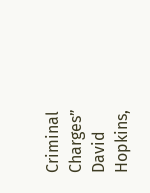Criminal Charges” David Hopkins,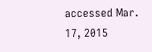accessed Mar. 17, 2015